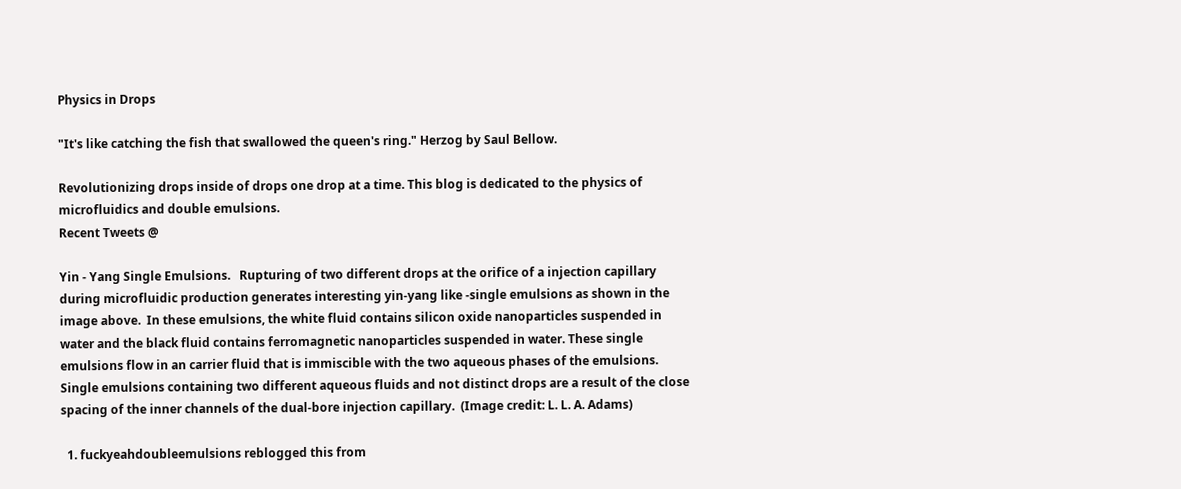Physics in Drops

"It's like catching the fish that swallowed the queen's ring." Herzog by Saul Bellow.

Revolutionizing drops inside of drops one drop at a time. This blog is dedicated to the physics of microfluidics and double emulsions.
Recent Tweets @

Yin - Yang Single Emulsions.   Rupturing of two different drops at the orifice of a injection capillary during microfluidic production generates interesting yin-yang like -single emulsions as shown in the image above.  In these emulsions, the white fluid contains silicon oxide nanoparticles suspended in water and the black fluid contains ferromagnetic nanoparticles suspended in water. These single emulsions flow in an carrier fluid that is immiscible with the two aqueous phases of the emulsions. Single emulsions containing two different aqueous fluids and not distinct drops are a result of the close spacing of the inner channels of the dual-bore injection capillary.  (Image credit: L. L. A. Adams)

  1. fuckyeahdoubleemulsions reblogged this from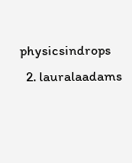physicsindrops
  2. lauralaadams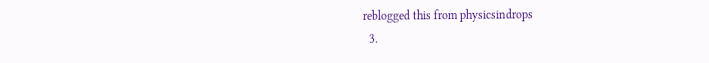reblogged this from physicsindrops
  3.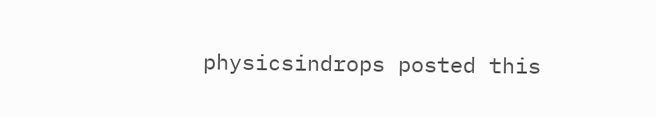physicsindrops posted this